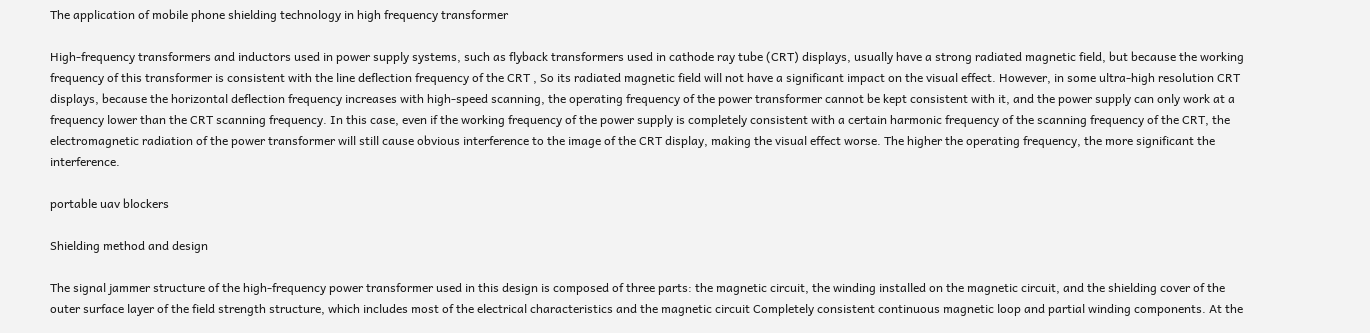The application of mobile phone shielding technology in high frequency transformer

High-frequency transformers and inductors used in power supply systems, such as flyback transformers used in cathode ray tube (CRT) displays, usually have a strong radiated magnetic field, but because the working frequency of this transformer is consistent with the line deflection frequency of the CRT , So its radiated magnetic field will not have a significant impact on the visual effect. However, in some ultra-high resolution CRT displays, because the horizontal deflection frequency increases with high-speed scanning, the operating frequency of the power transformer cannot be kept consistent with it, and the power supply can only work at a frequency lower than the CRT scanning frequency. In this case, even if the working frequency of the power supply is completely consistent with a certain harmonic frequency of the scanning frequency of the CRT, the electromagnetic radiation of the power transformer will still cause obvious interference to the image of the CRT display, making the visual effect worse. The higher the operating frequency, the more significant the interference.

portable uav blockers

Shielding method and design

The signal jammer structure of the high-frequency power transformer used in this design is composed of three parts: the magnetic circuit, the winding installed on the magnetic circuit, and the shielding cover of the outer surface layer of the field strength structure, which includes most of the electrical characteristics and the magnetic circuit Completely consistent continuous magnetic loop and partial winding components. At the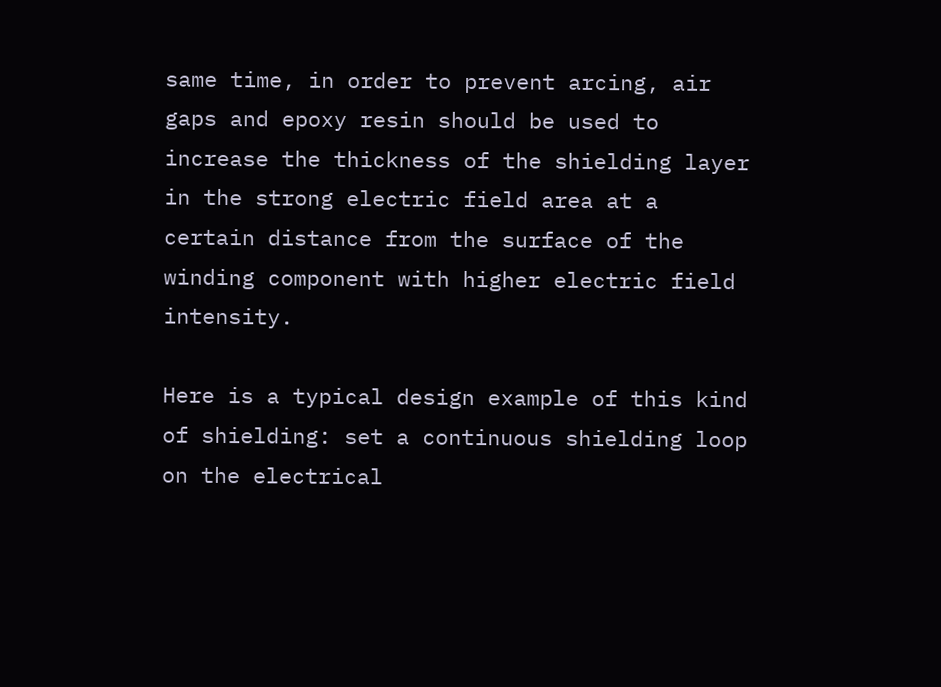same time, in order to prevent arcing, air gaps and epoxy resin should be used to increase the thickness of the shielding layer in the strong electric field area at a certain distance from the surface of the winding component with higher electric field intensity.

Here is a typical design example of this kind of shielding: set a continuous shielding loop on the electrical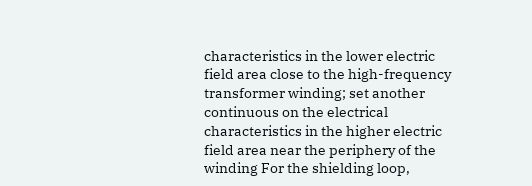characteristics in the lower electric field area close to the high-frequency transformer winding; set another continuous on the electrical characteristics in the higher electric field area near the periphery of the winding For the shielding loop,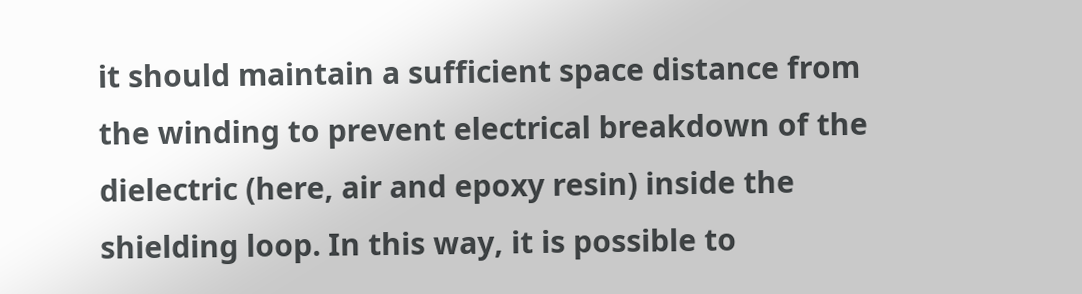it should maintain a sufficient space distance from the winding to prevent electrical breakdown of the dielectric (here, air and epoxy resin) inside the shielding loop. In this way, it is possible to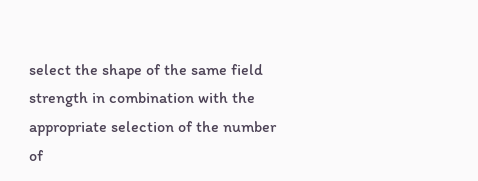select the shape of the same field strength in combination with the appropriate selection of the number of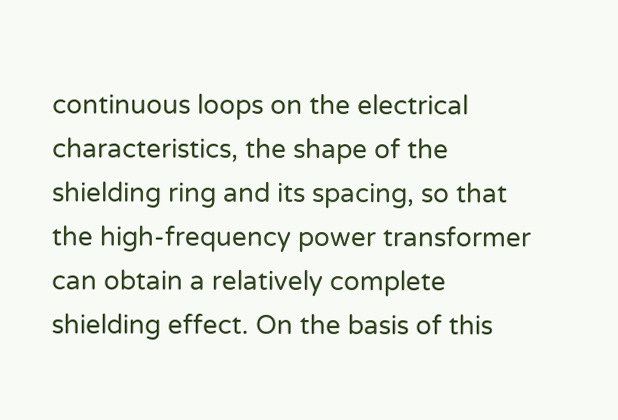continuous loops on the electrical characteristics, the shape of the shielding ring and its spacing, so that the high-frequency power transformer can obtain a relatively complete shielding effect. On the basis of this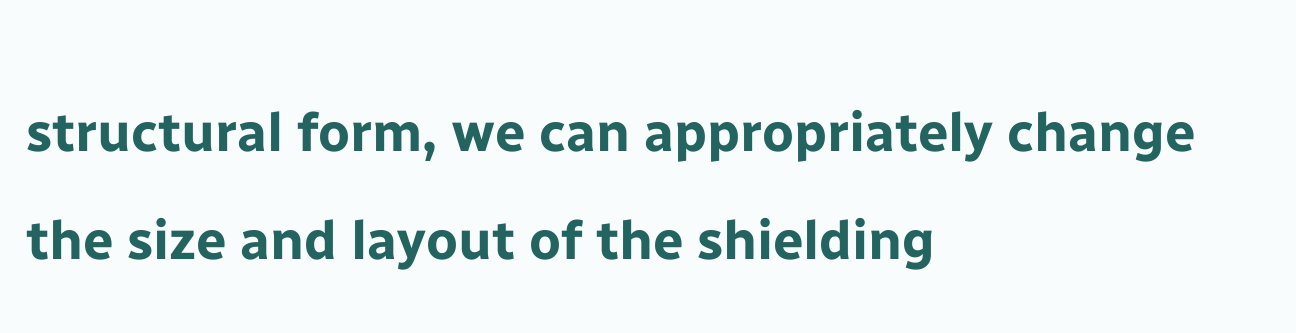structural form, we can appropriately change the size and layout of the shielding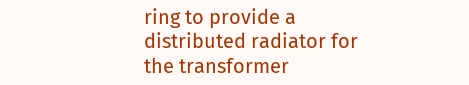ring to provide a distributed radiator for the transformer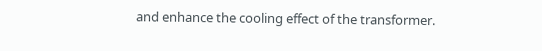and enhance the cooling effect of the transformer.